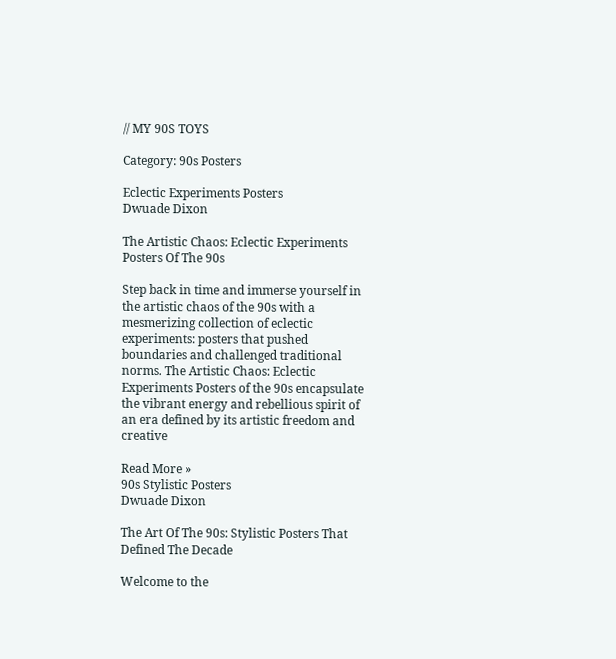// MY 90S TOYS

Category: 90s Posters

Eclectic Experiments Posters
Dwuade Dixon

The Artistic Chaos: Eclectic Experiments Posters Of The 90s

Step back in time and immerse yourself in the artistic chaos of the 90s with a mesmerizing collection of eclectic experiments: posters that pushed boundaries and challenged traditional norms. The Artistic Chaos: Eclectic Experiments Posters of the 90s encapsulate the vibrant energy and rebellious spirit of an era defined by its artistic freedom and creative

Read More »
90s Stylistic Posters
Dwuade Dixon

The Art Of The 90s: Stylistic Posters That Defined The Decade

Welcome to the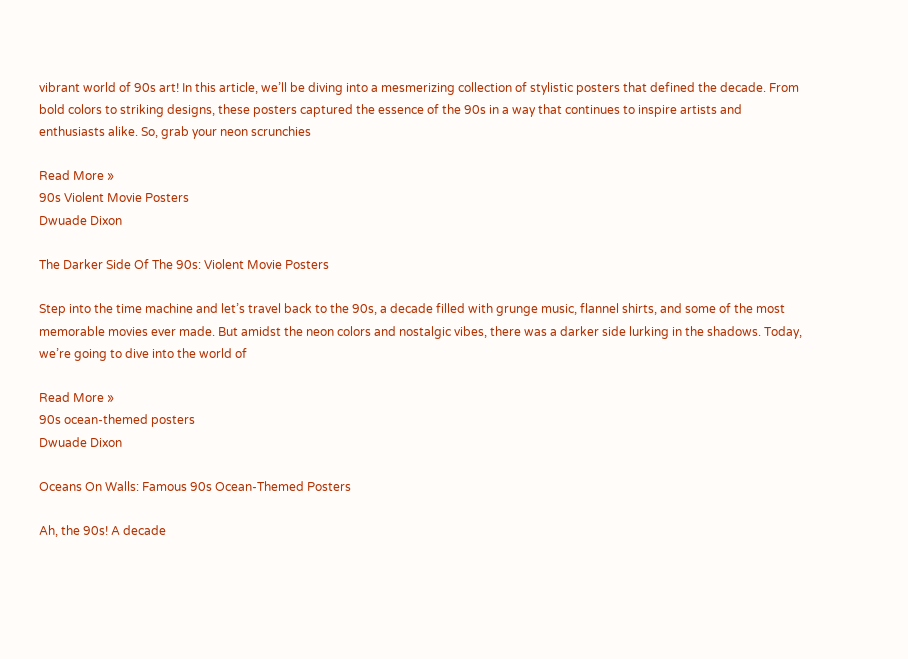vibrant world of 90s art! In this article, we’ll be diving into a mesmerizing collection of stylistic posters that defined the decade. From bold colors to striking designs, these posters captured the essence of the 90s in a way that continues to inspire artists and enthusiasts alike. So, grab your neon scrunchies

Read More »
90s Violent Movie Posters
Dwuade Dixon

The Darker Side Of The 90s: Violent Movie Posters

Step into the time machine and let’s travel back to the 90s, a decade filled with grunge music, flannel shirts, and some of the most memorable movies ever made. But amidst the neon colors and nostalgic vibes, there was a darker side lurking in the shadows. Today, we’re going to dive into the world of

Read More »
90s ocean-themed posters
Dwuade Dixon

Oceans On Walls: Famous 90s Ocean-Themed Posters

Ah, the 90s! A decade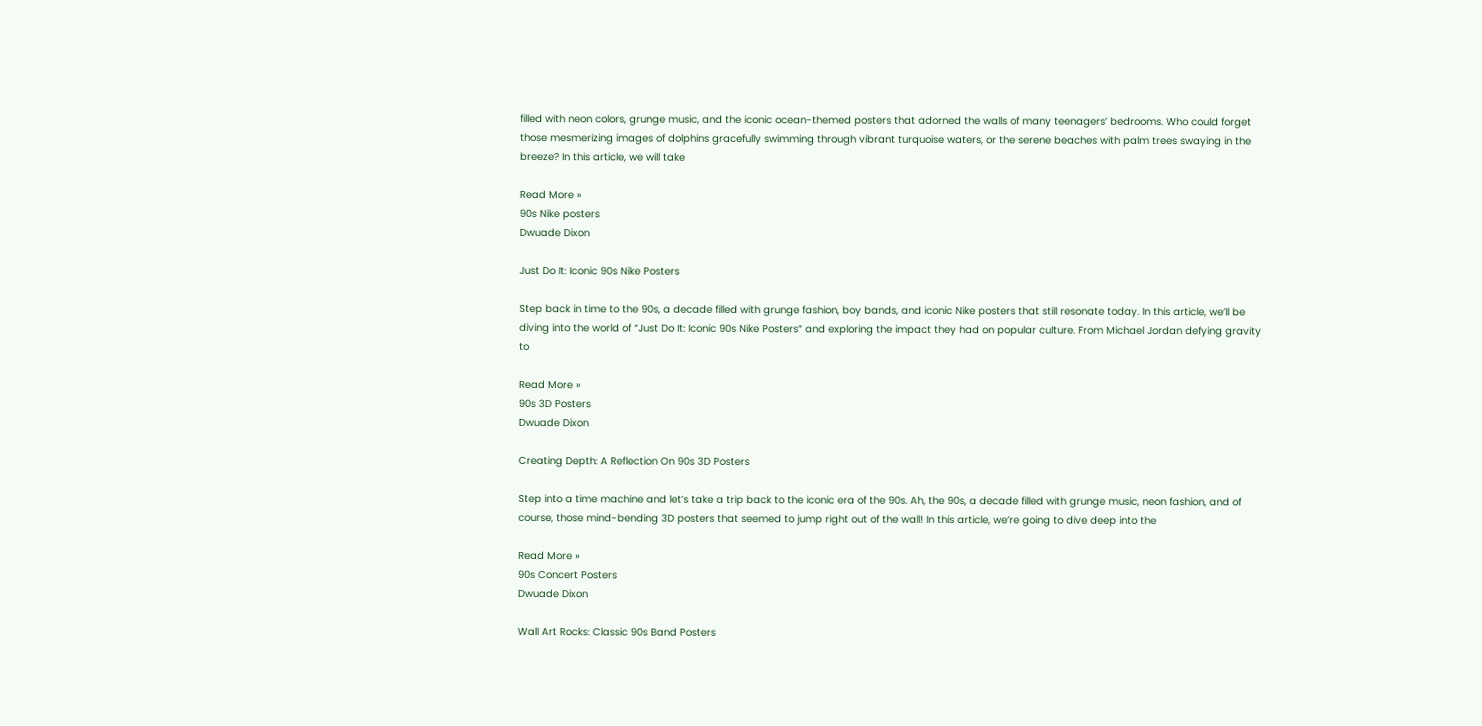filled with neon colors, grunge music, and the iconic ocean-themed posters that adorned the walls of many teenagers’ bedrooms. Who could forget those mesmerizing images of dolphins gracefully swimming through vibrant turquoise waters, or the serene beaches with palm trees swaying in the breeze? In this article, we will take

Read More »
90s Nike posters
Dwuade Dixon

Just Do It: Iconic 90s Nike Posters

Step back in time to the 90s, a decade filled with grunge fashion, boy bands, and iconic Nike posters that still resonate today. In this article, we’ll be diving into the world of “Just Do It: Iconic 90s Nike Posters” and exploring the impact they had on popular culture. From Michael Jordan defying gravity to

Read More »
90s 3D Posters
Dwuade Dixon

Creating Depth: A Reflection On 90s 3D Posters

Step into a time machine and let’s take a trip back to the iconic era of the 90s. Ah, the 90s, a decade filled with grunge music, neon fashion, and of course, those mind-bending 3D posters that seemed to jump right out of the wall! In this article, we’re going to dive deep into the

Read More »
90s Concert Posters
Dwuade Dixon

Wall Art Rocks: Classic 90s Band Posters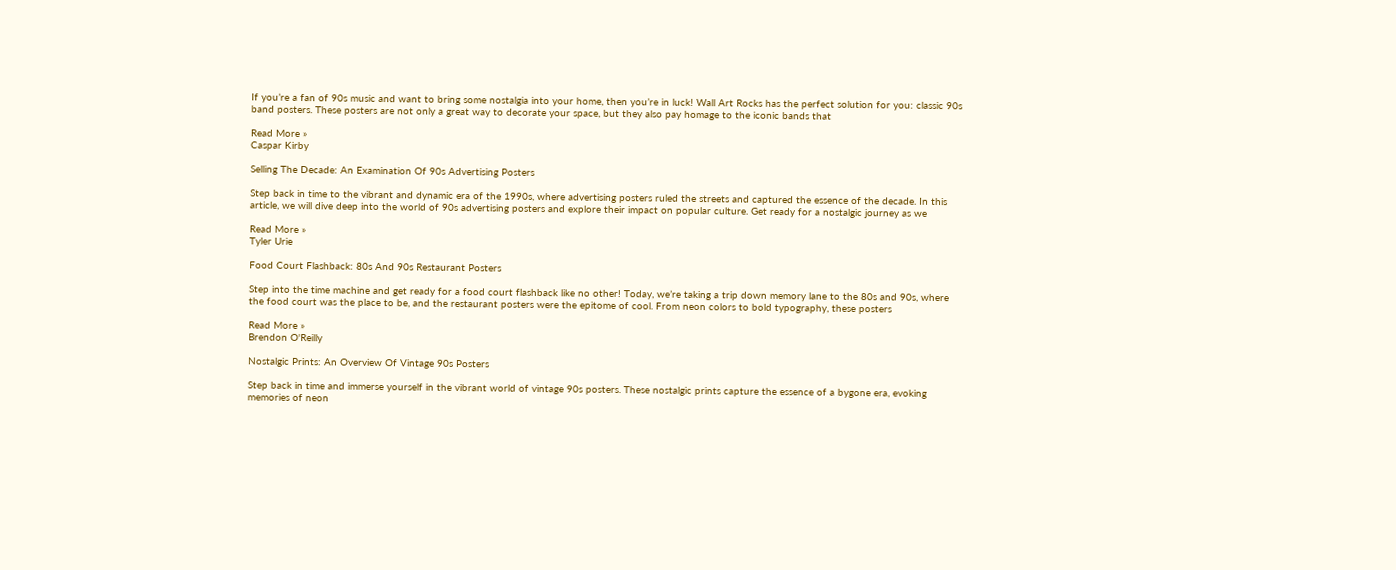If you’re a fan of 90s music and want to bring some nostalgia into your home, then you’re in luck! Wall Art Rocks has the perfect solution for you: classic 90s band posters. These posters are not only a great way to decorate your space, but they also pay homage to the iconic bands that

Read More »
Caspar Kirby

Selling The Decade: An Examination Of 90s Advertising Posters

Step back in time to the vibrant and dynamic era of the 1990s, where advertising posters ruled the streets and captured the essence of the decade. In this article, we will dive deep into the world of 90s advertising posters and explore their impact on popular culture. Get ready for a nostalgic journey as we

Read More »
Tyler Urie

Food Court Flashback: 80s And 90s Restaurant Posters

Step into the time machine and get ready for a food court flashback like no other! Today, we’re taking a trip down memory lane to the 80s and 90s, where the food court was the place to be, and the restaurant posters were the epitome of cool. From neon colors to bold typography, these posters

Read More »
Brendon O'Reilly

Nostalgic Prints: An Overview Of Vintage 90s Posters

Step back in time and immerse yourself in the vibrant world of vintage 90s posters. These nostalgic prints capture the essence of a bygone era, evoking memories of neon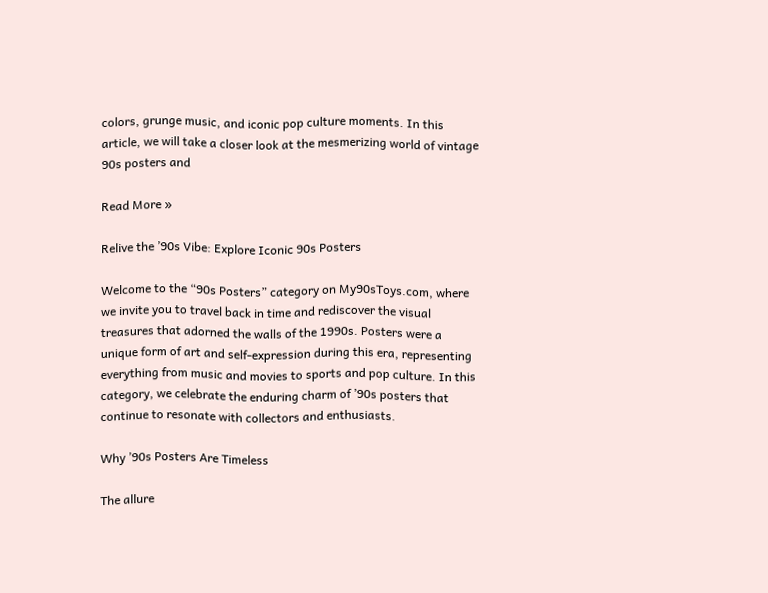colors, grunge music, and iconic pop culture moments. In this article, we will take a closer look at the mesmerizing world of vintage 90s posters and

Read More »

Relive the ’90s Vibe: Explore Iconic 90s Posters

Welcome to the “90s Posters” category on My90sToys.com, where we invite you to travel back in time and rediscover the visual treasures that adorned the walls of the 1990s. Posters were a unique form of art and self-expression during this era, representing everything from music and movies to sports and pop culture. In this category, we celebrate the enduring charm of ’90s posters that continue to resonate with collectors and enthusiasts.

Why ’90s Posters Are Timeless

The allure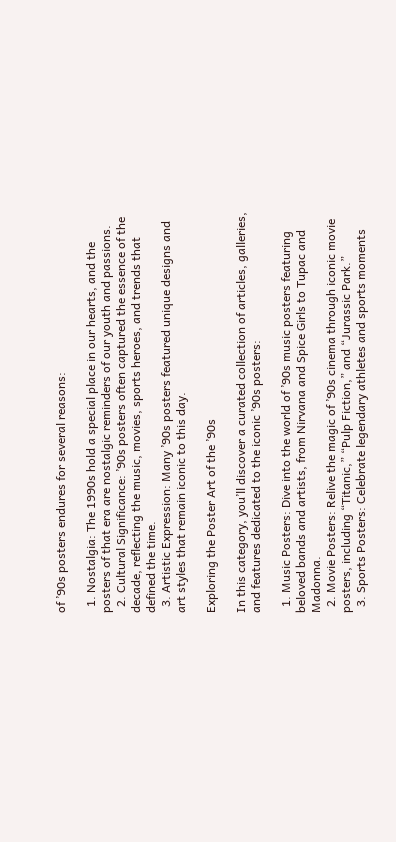of ’90s posters endures for several reasons:

  1. Nostalgia: The 1990s hold a special place in our hearts, and the posters of that era are nostalgic reminders of our youth and passions.
  2. Cultural Significance: ’90s posters often captured the essence of the decade, reflecting the music, movies, sports heroes, and trends that defined the time.
  3. Artistic Expression: Many ’90s posters featured unique designs and art styles that remain iconic to this day.

Exploring the Poster Art of the ’90s

In this category, you’ll discover a curated collection of articles, galleries, and features dedicated to the iconic ’90s posters:

  1. Music Posters: Dive into the world of ’90s music posters featuring beloved bands and artists, from Nirvana and Spice Girls to Tupac and Madonna.
  2. Movie Posters: Relive the magic of ’90s cinema through iconic movie posters, including “Titanic,” “Pulp Fiction,” and “Jurassic Park.”
  3. Sports Posters: Celebrate legendary athletes and sports moments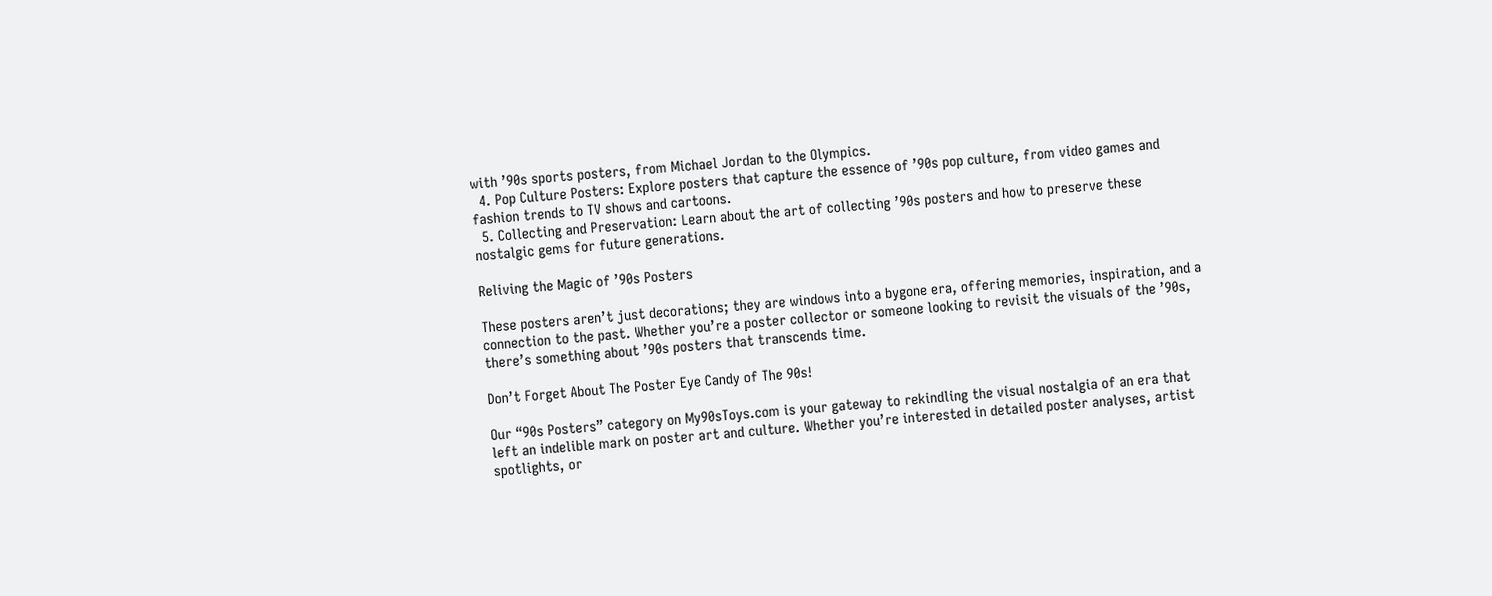with ’90s sports posters, from Michael Jordan to the Olympics.
  4. Pop Culture Posters: Explore posters that capture the essence of ’90s pop culture, from video games and fashion trends to TV shows and cartoons.
  5. Collecting and Preservation: Learn about the art of collecting ’90s posters and how to preserve these nostalgic gems for future generations.

Reliving the Magic of ’90s Posters

These posters aren’t just decorations; they are windows into a bygone era, offering memories, inspiration, and a connection to the past. Whether you’re a poster collector or someone looking to revisit the visuals of the ’90s, there’s something about ’90s posters that transcends time.

Don’t Forget About The Poster Eye Candy of The 90s!

Our “90s Posters” category on My90sToys.com is your gateway to rekindling the visual nostalgia of an era that left an indelible mark on poster art and culture. Whether you’re interested in detailed poster analyses, artist spotlights, or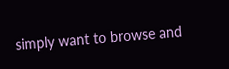simply want to browse and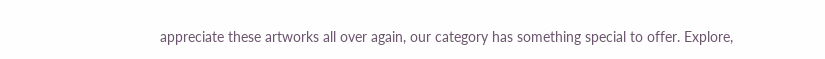appreciate these artworks all over again, our category has something special to offer. Explore,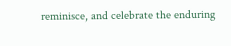reminisce, and celebrate the enduring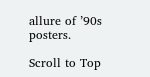allure of ’90s posters.

Scroll to Top